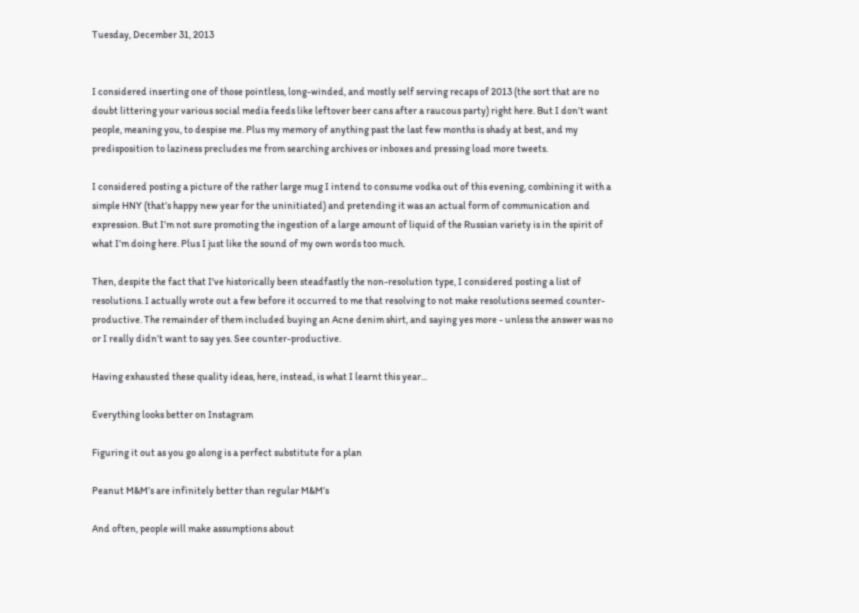Tuesday, December 31, 2013


I considered inserting one of those pointless, long-winded, and mostly self serving recaps of 2013 (the sort that are no doubt littering your various social media feeds like leftover beer cans after a raucous party) right here. But I don’t want people, meaning you, to despise me. Plus my memory of anything past the last few months is shady at best, and my predisposition to laziness precludes me from searching archives or inboxes and pressing load more tweets.

I considered posting a picture of the rather large mug I intend to consume vodka out of this evening, combining it with a simple HNY (that’s happy new year for the uninitiated) and pretending it was an actual form of communication and expression. But I’m not sure promoting the ingestion of a large amount of liquid of the Russian variety is in the spirit of what I’m doing here. Plus I just like the sound of my own words too much.

Then, despite the fact that I've historically been steadfastly the non-resolution type, I considered posting a list of resolutions. I actually wrote out a few before it occurred to me that resolving to not make resolutions seemed counter-productive. The remainder of them included buying an Acne denim shirt, and saying yes more - unless the answer was no or I really didn’t want to say yes. See counter-productive.

Having exhausted these quality ideas, here, instead, is what I learnt this year...

Everything looks better on Instagram

Figuring it out as you go along is a perfect substitute for a plan

Peanut M&M’s are infinitely better than regular M&M’s

And often, people will make assumptions about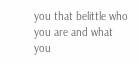you that belittle who you are and what you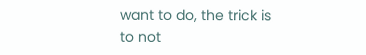want to do, the trick is to not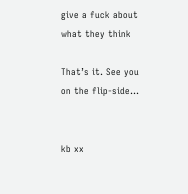give a fuck about what they think

That’s it. See you on the flip-side...


kb xx